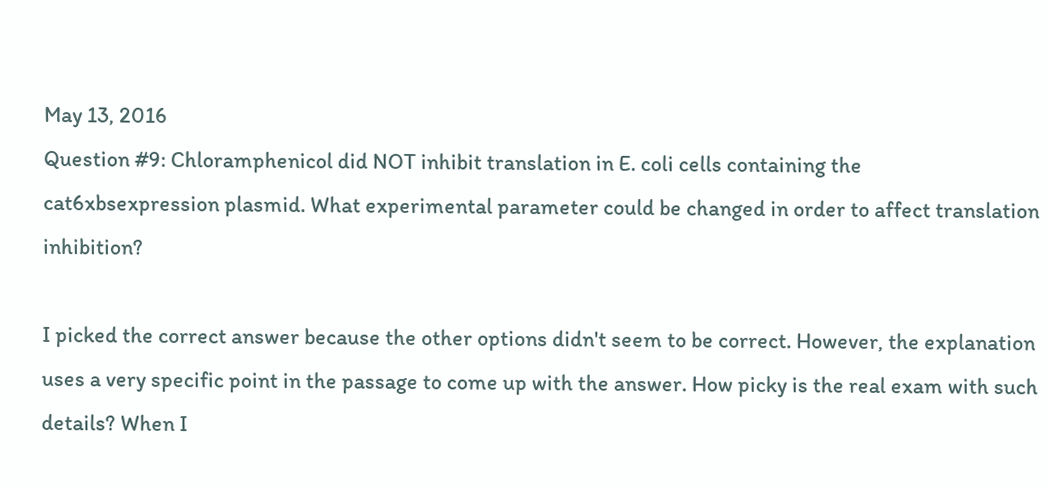May 13, 2016
Question #9: Chloramphenicol did NOT inhibit translation in E. coli cells containing the cat6xbsexpression plasmid. What experimental parameter could be changed in order to affect translation inhibition?

I picked the correct answer because the other options didn't seem to be correct. However, the explanation uses a very specific point in the passage to come up with the answer. How picky is the real exam with such details? When I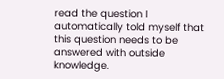read the question I automatically told myself that this question needs to be answered with outside knowledge.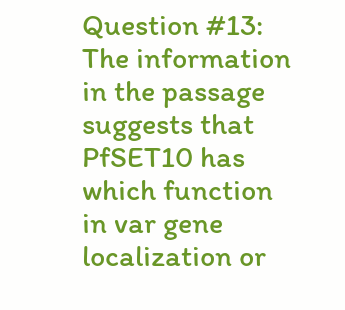Question #13: The information in the passage suggests that PfSET10 has which function in var gene localization or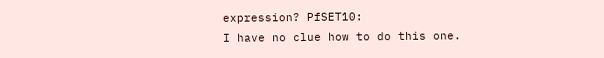expression? PfSET10:
I have no clue how to do this one.